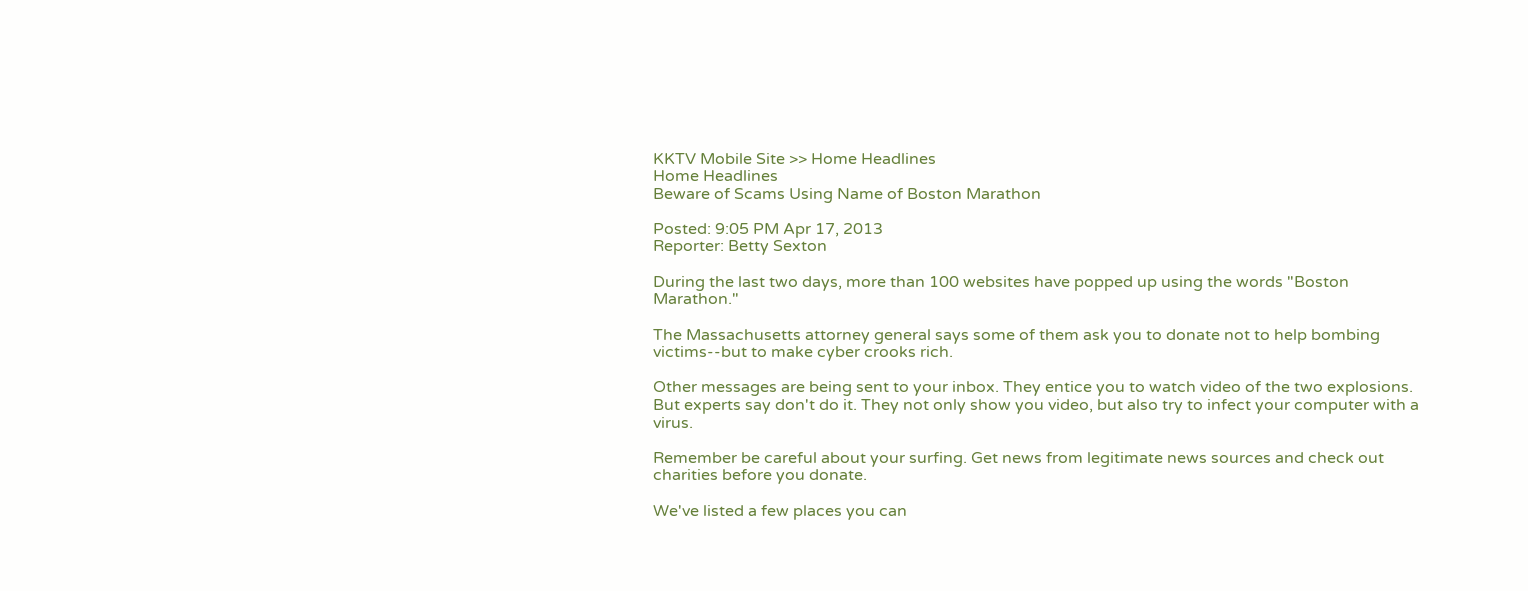KKTV Mobile Site >> Home Headlines
Home Headlines
Beware of Scams Using Name of Boston Marathon

Posted: 9:05 PM Apr 17, 2013
Reporter: Betty Sexton

During the last two days, more than 100 websites have popped up using the words "Boston Marathon."

The Massachusetts attorney general says some of them ask you to donate not to help bombing victims--but to make cyber crooks rich.

Other messages are being sent to your inbox. They entice you to watch video of the two explosions. But experts say don't do it. They not only show you video, but also try to infect your computer with a virus.

Remember be careful about your surfing. Get news from legitimate news sources and check out charities before you donate.

We've listed a few places you can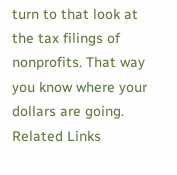turn to that look at the tax filings of nonprofits. That way you know where your dollars are going.
Related Links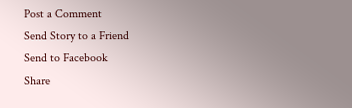Post a Comment
Send Story to a Friend
Send to Facebook
Share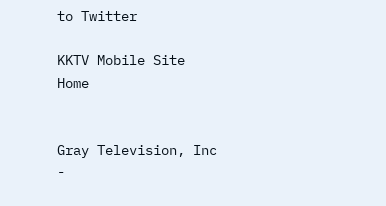to Twitter

KKTV Mobile Site Home


Gray Television, Inc -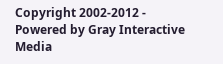Copyright 2002-2012 - Powered by Gray Interactive Media